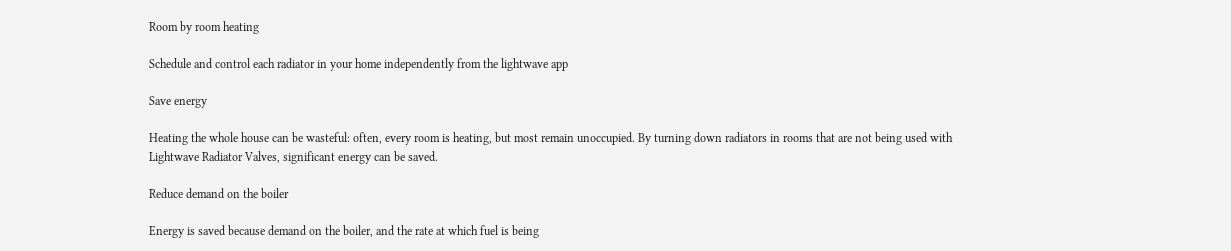Room by room heating

Schedule and control each radiator in your home independently from the lightwave app

Save energy

Heating the whole house can be wasteful: often, every room is heating, but most remain unoccupied. By turning down radiators in rooms that are not being used with Lightwave Radiator Valves, significant energy can be saved.

Reduce demand on the boiler

Energy is saved because demand on the boiler, and the rate at which fuel is being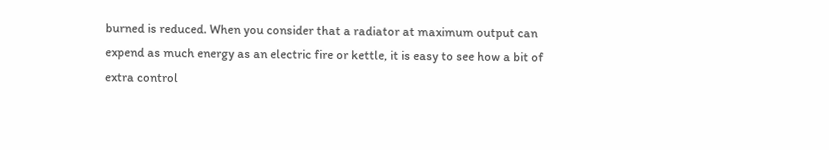burned is reduced. When you consider that a radiator at maximum output can expend as much energy as an electric fire or kettle, it is easy to see how a bit of extra control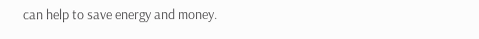can help to save energy and money.